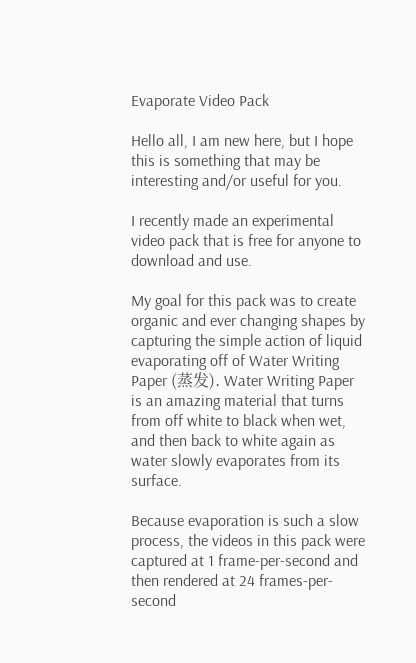Evaporate Video Pack

Hello all, I am new here, but I hope this is something that may be interesting and/or useful for you.

I recently made an experimental video pack that is free for anyone to download and use.

My goal for this pack was to create organic and ever changing shapes by capturing the simple action of liquid evaporating off of Water Writing Paper (蒸发). Water Writing Paper is an amazing material that turns from off white to black when wet, and then back to white again as water slowly evaporates from its surface.

Because evaporation is such a slow process, the videos in this pack were captured at 1 frame-per-second and then rendered at 24 frames-per-second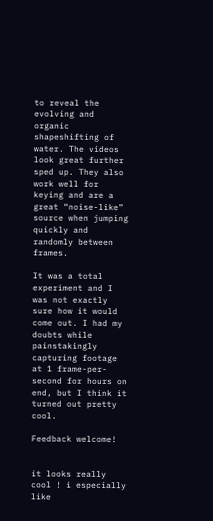to reveal the evolving and organic shapeshifting of water. The videos look great further sped up. They also work well for keying and are a great “noise-like” source when jumping quickly and randomly between frames.

It was a total experiment and I was not exactly sure how it would come out. I had my doubts while painstakingly capturing footage at 1 frame-per-second for hours on end, but I think it turned out pretty cool.

Feedback welcome!


it looks really cool ! i especially like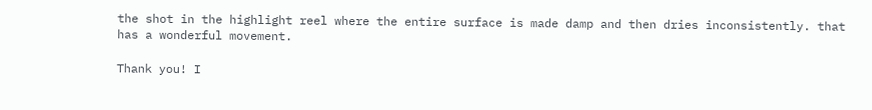the shot in the highlight reel where the entire surface is made damp and then dries inconsistently. that has a wonderful movement.

Thank you! I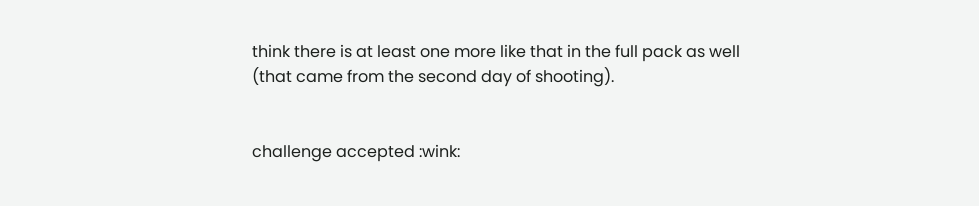think there is at least one more like that in the full pack as well (that came from the second day of shooting).


challenge accepted :wink: